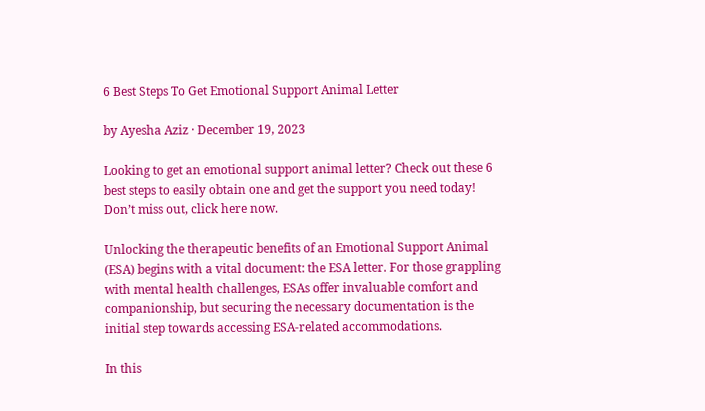6 Best Steps To Get Emotional Support Animal Letter

by Ayesha Aziz · December 19, 2023

Looking to get an emotional support animal letter? Check out these 6 best steps to easily obtain one and get the support you need today! Don’t miss out, click here now.

Unlocking the therapeutic benefits of an Emotional Support Animal (ESA) begins with a vital document: the ESA letter. For those grappling with mental health challenges, ESAs offer invaluable comfort and companionship, but securing the necessary documentation is the initial step towards accessing ESA-related accommodations.

In this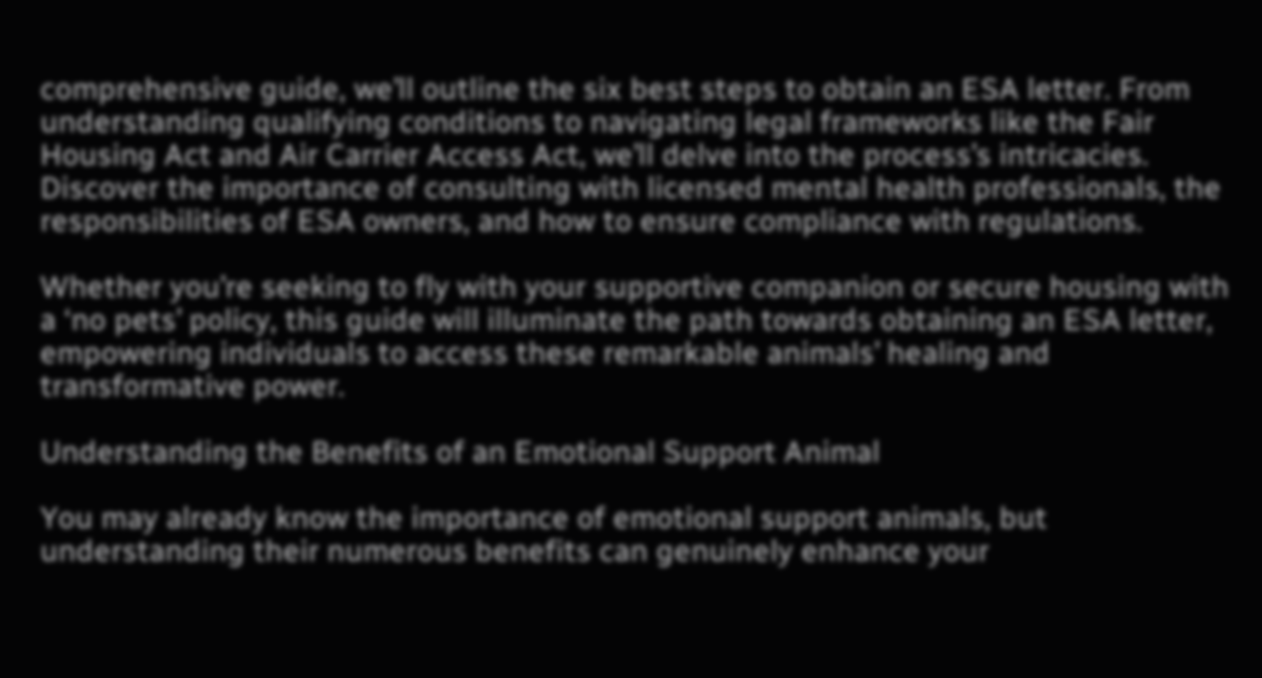comprehensive guide, we’ll outline the six best steps to obtain an ESA letter. From understanding qualifying conditions to navigating legal frameworks like the Fair Housing Act and Air Carrier Access Act, we’ll delve into the process’s intricacies. Discover the importance of consulting with licensed mental health professionals, the responsibilities of ESA owners, and how to ensure compliance with regulations.

Whether you’re seeking to fly with your supportive companion or secure housing with a ‘no pets’ policy, this guide will illuminate the path towards obtaining an ESA letter, empowering individuals to access these remarkable animals’ healing and transformative power.

Understanding the Benefits of an Emotional Support Animal

You may already know the importance of emotional support animals, but understanding their numerous benefits can genuinely enhance your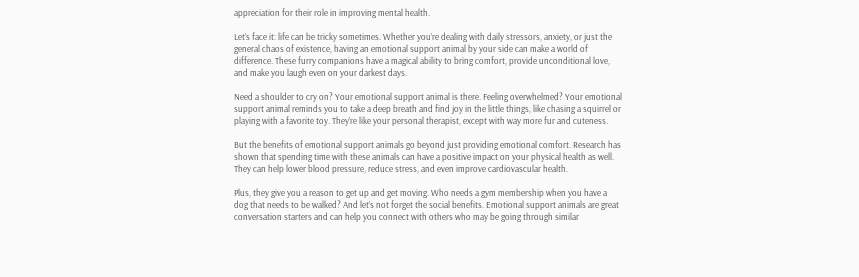appreciation for their role in improving mental health.

Let’s face it: life can be tricky sometimes. Whether you’re dealing with daily stressors, anxiety, or just the general chaos of existence, having an emotional support animal by your side can make a world of difference. These furry companions have a magical ability to bring comfort, provide unconditional love, and make you laugh even on your darkest days.

Need a shoulder to cry on? Your emotional support animal is there. Feeling overwhelmed? Your emotional support animal reminds you to take a deep breath and find joy in the little things, like chasing a squirrel or playing with a favorite toy. They’re like your personal therapist, except with way more fur and cuteness.

But the benefits of emotional support animals go beyond just providing emotional comfort. Research has shown that spending time with these animals can have a positive impact on your physical health as well. They can help lower blood pressure, reduce stress, and even improve cardiovascular health.

Plus, they give you a reason to get up and get moving. Who needs a gym membership when you have a dog that needs to be walked? And let’s not forget the social benefits. Emotional support animals are great conversation starters and can help you connect with others who may be going through similar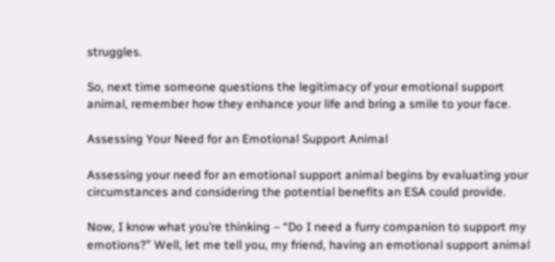struggles.

So, next time someone questions the legitimacy of your emotional support animal, remember how they enhance your life and bring a smile to your face.

Assessing Your Need for an Emotional Support Animal

Assessing your need for an emotional support animal begins by evaluating your circumstances and considering the potential benefits an ESA could provide.

Now, I know what you’re thinking – “Do I need a furry companion to support my emotions?” Well, let me tell you, my friend, having an emotional support animal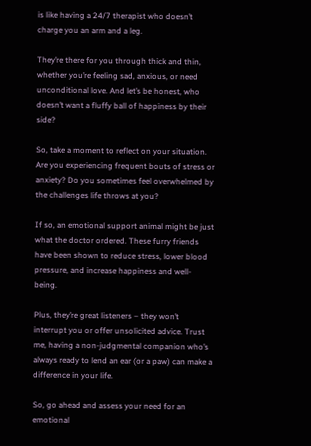is like having a 24/7 therapist who doesn’t charge you an arm and a leg.

They’re there for you through thick and thin, whether you’re feeling sad, anxious, or need unconditional love. And let’s be honest, who doesn’t want a fluffy ball of happiness by their side?

So, take a moment to reflect on your situation. Are you experiencing frequent bouts of stress or anxiety? Do you sometimes feel overwhelmed by the challenges life throws at you?

If so, an emotional support animal might be just what the doctor ordered. These furry friends have been shown to reduce stress, lower blood pressure, and increase happiness and well-being.

Plus, they’re great listeners – they won’t interrupt you or offer unsolicited advice. Trust me, having a non-judgmental companion who’s always ready to lend an ear (or a paw) can make a difference in your life.

So, go ahead and assess your need for an emotional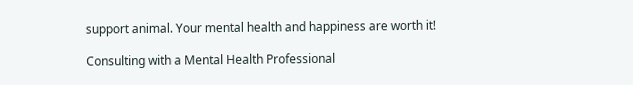support animal. Your mental health and happiness are worth it!

Consulting with a Mental Health Professional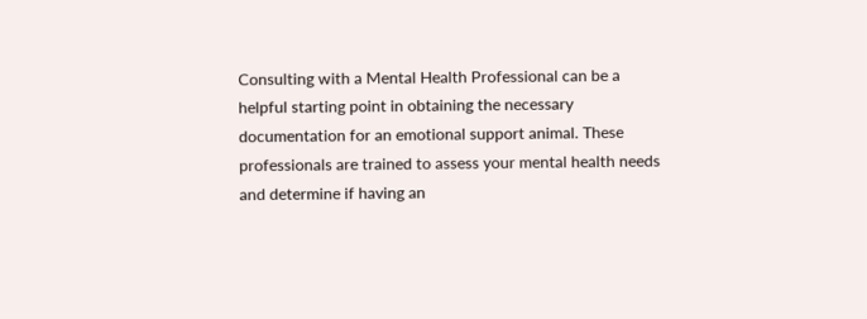Consulting with a Mental Health Professional can be a helpful starting point in obtaining the necessary documentation for an emotional support animal. These professionals are trained to assess your mental health needs and determine if having an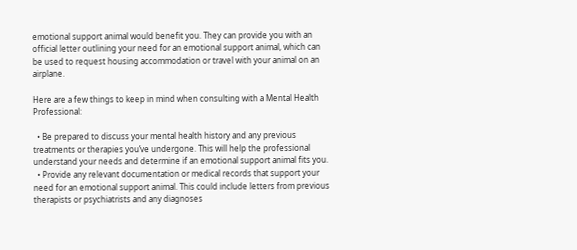emotional support animal would benefit you. They can provide you with an official letter outlining your need for an emotional support animal, which can be used to request housing accommodation or travel with your animal on an airplane.

Here are a few things to keep in mind when consulting with a Mental Health Professional:

  • Be prepared to discuss your mental health history and any previous treatments or therapies you’ve undergone. This will help the professional understand your needs and determine if an emotional support animal fits you.
  • Provide any relevant documentation or medical records that support your need for an emotional support animal. This could include letters from previous therapists or psychiatrists and any diagnoses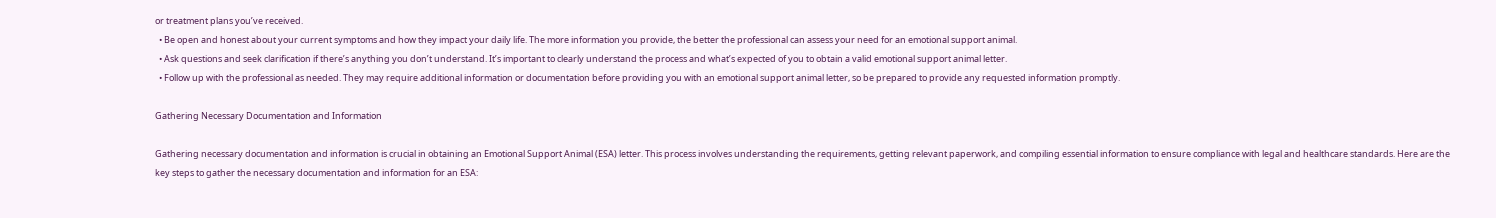or treatment plans you’ve received.
  • Be open and honest about your current symptoms and how they impact your daily life. The more information you provide, the better the professional can assess your need for an emotional support animal.
  • Ask questions and seek clarification if there’s anything you don’t understand. It’s important to clearly understand the process and what’s expected of you to obtain a valid emotional support animal letter.
  • Follow up with the professional as needed. They may require additional information or documentation before providing you with an emotional support animal letter, so be prepared to provide any requested information promptly.

Gathering Necessary Documentation and Information

Gathering necessary documentation and information is crucial in obtaining an Emotional Support Animal (ESA) letter. This process involves understanding the requirements, getting relevant paperwork, and compiling essential information to ensure compliance with legal and healthcare standards. Here are the key steps to gather the necessary documentation and information for an ESA: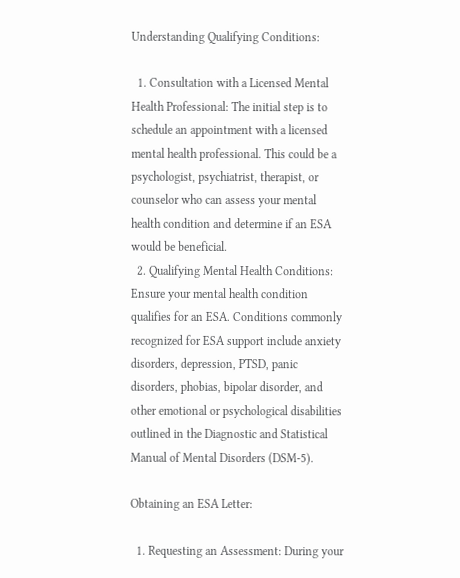Understanding Qualifying Conditions:

  1. Consultation with a Licensed Mental Health Professional: The initial step is to schedule an appointment with a licensed mental health professional. This could be a psychologist, psychiatrist, therapist, or counselor who can assess your mental health condition and determine if an ESA would be beneficial.
  2. Qualifying Mental Health Conditions: Ensure your mental health condition qualifies for an ESA. Conditions commonly recognized for ESA support include anxiety disorders, depression, PTSD, panic disorders, phobias, bipolar disorder, and other emotional or psychological disabilities outlined in the Diagnostic and Statistical Manual of Mental Disorders (DSM-5).

Obtaining an ESA Letter:

  1. Requesting an Assessment: During your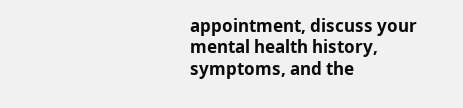appointment, discuss your mental health history, symptoms, and the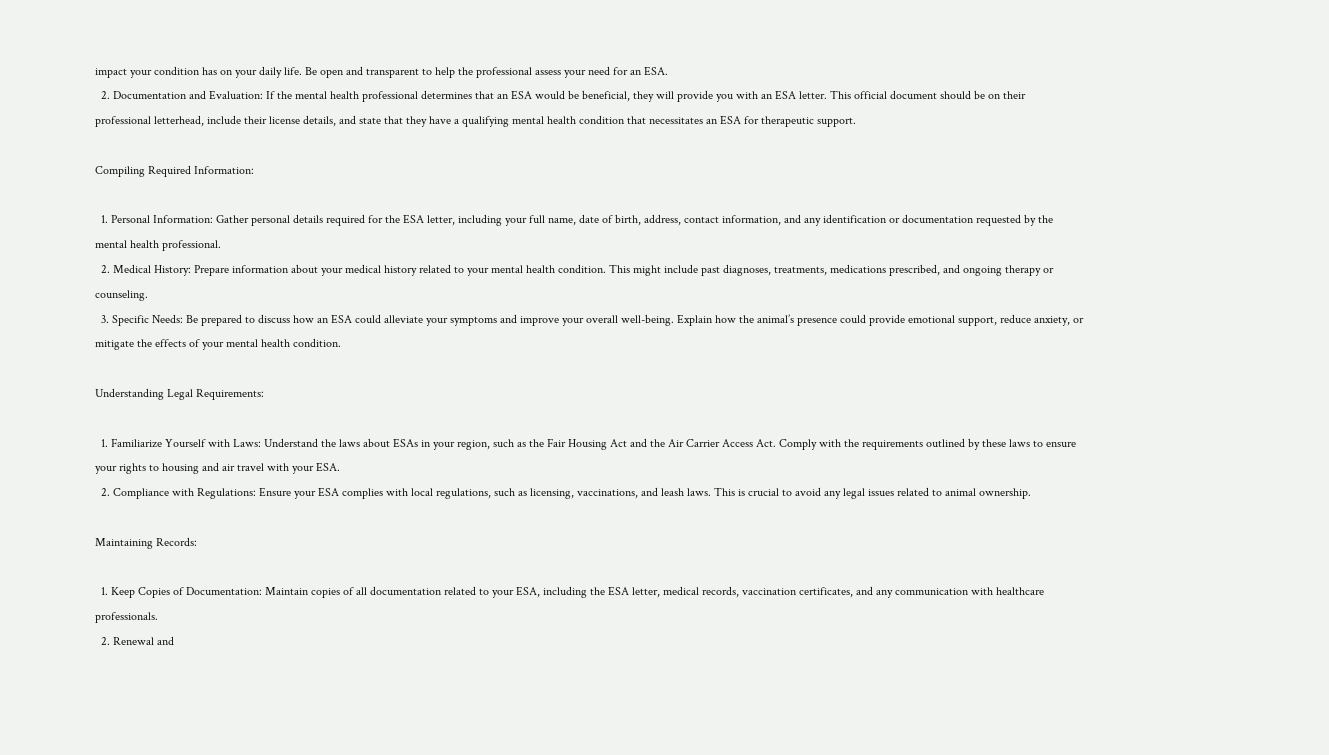impact your condition has on your daily life. Be open and transparent to help the professional assess your need for an ESA.
  2. Documentation and Evaluation: If the mental health professional determines that an ESA would be beneficial, they will provide you with an ESA letter. This official document should be on their professional letterhead, include their license details, and state that they have a qualifying mental health condition that necessitates an ESA for therapeutic support.

Compiling Required Information:

  1. Personal Information: Gather personal details required for the ESA letter, including your full name, date of birth, address, contact information, and any identification or documentation requested by the mental health professional.
  2. Medical History: Prepare information about your medical history related to your mental health condition. This might include past diagnoses, treatments, medications prescribed, and ongoing therapy or counseling.
  3. Specific Needs: Be prepared to discuss how an ESA could alleviate your symptoms and improve your overall well-being. Explain how the animal’s presence could provide emotional support, reduce anxiety, or mitigate the effects of your mental health condition.

Understanding Legal Requirements:

  1. Familiarize Yourself with Laws: Understand the laws about ESAs in your region, such as the Fair Housing Act and the Air Carrier Access Act. Comply with the requirements outlined by these laws to ensure your rights to housing and air travel with your ESA.
  2. Compliance with Regulations: Ensure your ESA complies with local regulations, such as licensing, vaccinations, and leash laws. This is crucial to avoid any legal issues related to animal ownership.

Maintaining Records:

  1. Keep Copies of Documentation: Maintain copies of all documentation related to your ESA, including the ESA letter, medical records, vaccination certificates, and any communication with healthcare professionals.
  2. Renewal and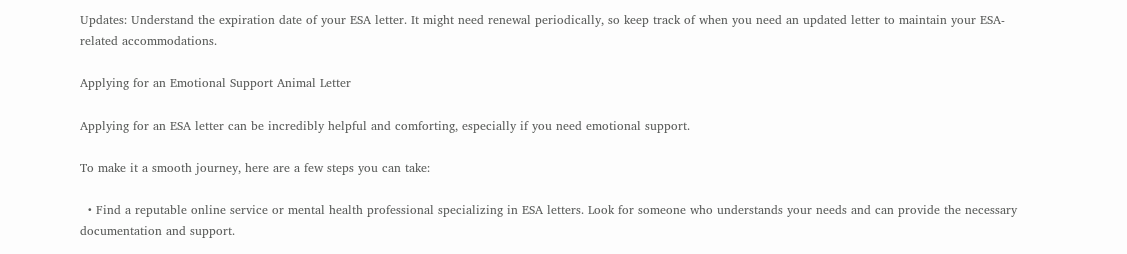Updates: Understand the expiration date of your ESA letter. It might need renewal periodically, so keep track of when you need an updated letter to maintain your ESA-related accommodations.

Applying for an Emotional Support Animal Letter

Applying for an ESA letter can be incredibly helpful and comforting, especially if you need emotional support.

To make it a smooth journey, here are a few steps you can take:

  • Find a reputable online service or mental health professional specializing in ESA letters. Look for someone who understands your needs and can provide the necessary documentation and support.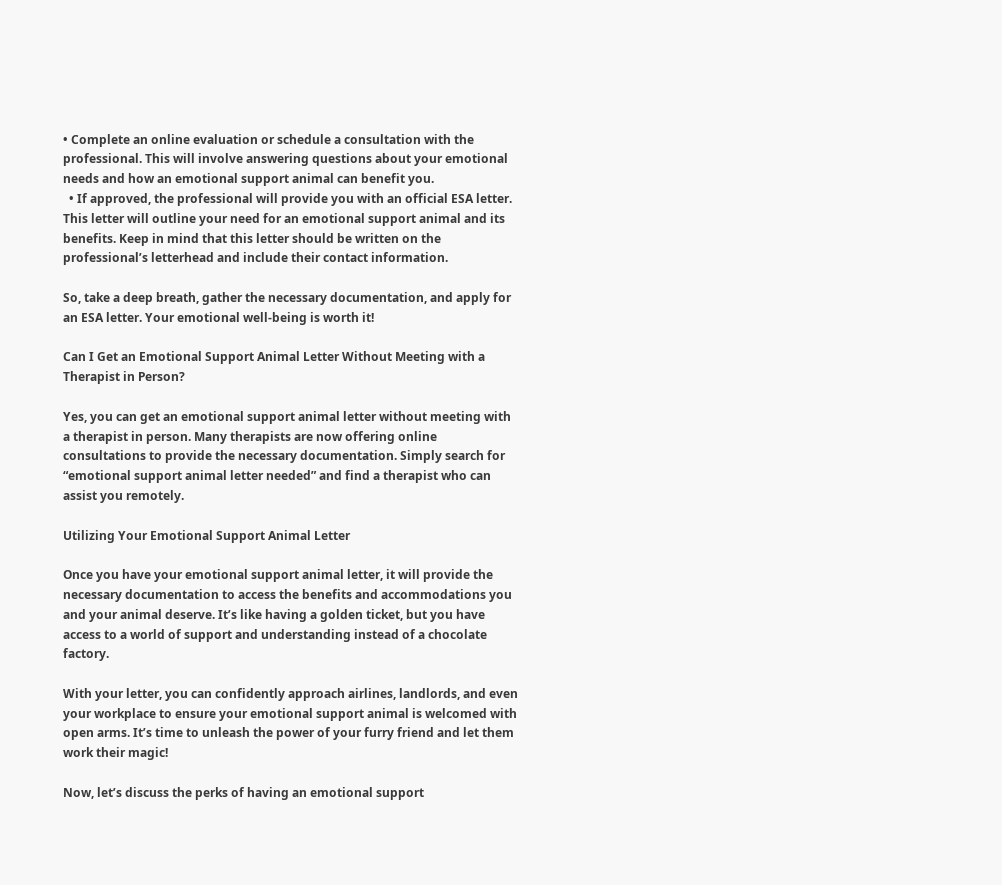• Complete an online evaluation or schedule a consultation with the professional. This will involve answering questions about your emotional needs and how an emotional support animal can benefit you.
  • If approved, the professional will provide you with an official ESA letter. This letter will outline your need for an emotional support animal and its benefits. Keep in mind that this letter should be written on the professional’s letterhead and include their contact information.

So, take a deep breath, gather the necessary documentation, and apply for an ESA letter. Your emotional well-being is worth it!

Can I Get an Emotional Support Animal Letter Without Meeting with a Therapist in Person?

Yes, you can get an emotional support animal letter without meeting with a therapist in person. Many therapists are now offering online consultations to provide the necessary documentation. Simply search for “emotional support animal letter needed” and find a therapist who can assist you remotely.

Utilizing Your Emotional Support Animal Letter

Once you have your emotional support animal letter, it will provide the necessary documentation to access the benefits and accommodations you and your animal deserve. It’s like having a golden ticket, but you have access to a world of support and understanding instead of a chocolate factory.

With your letter, you can confidently approach airlines, landlords, and even your workplace to ensure your emotional support animal is welcomed with open arms. It’s time to unleash the power of your furry friend and let them work their magic!

Now, let’s discuss the perks of having an emotional support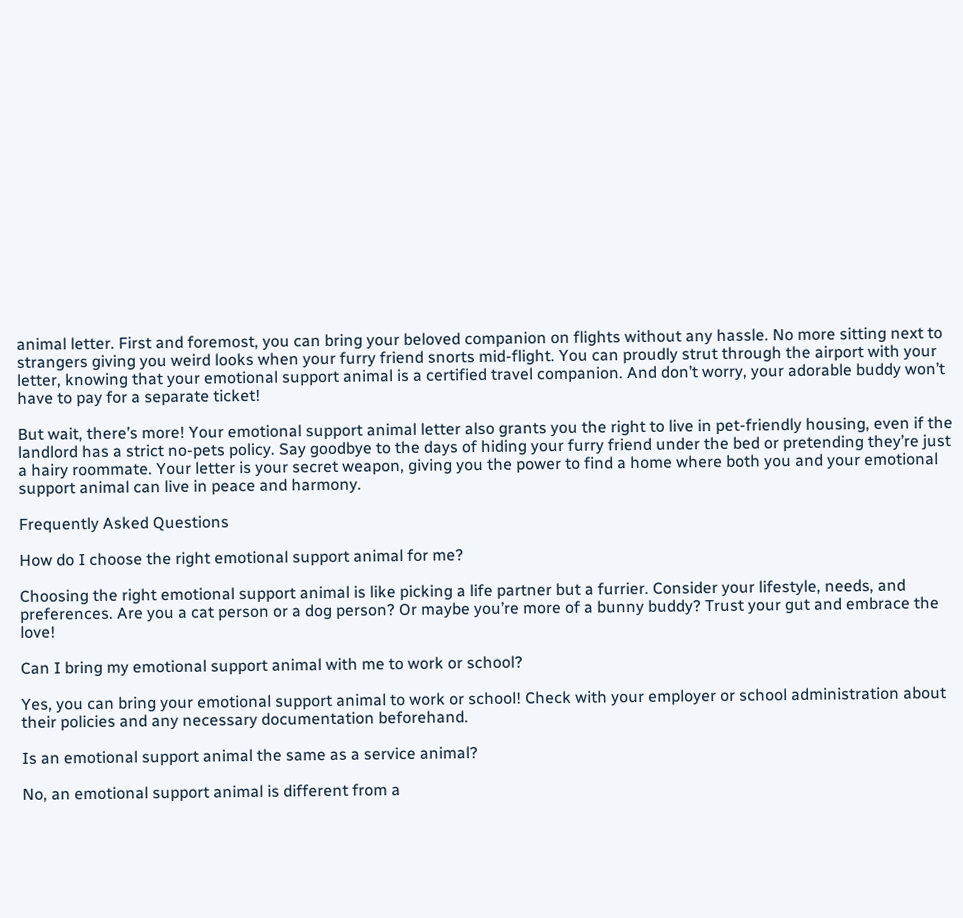animal letter. First and foremost, you can bring your beloved companion on flights without any hassle. No more sitting next to strangers giving you weird looks when your furry friend snorts mid-flight. You can proudly strut through the airport with your letter, knowing that your emotional support animal is a certified travel companion. And don’t worry, your adorable buddy won’t have to pay for a separate ticket!

But wait, there’s more! Your emotional support animal letter also grants you the right to live in pet-friendly housing, even if the landlord has a strict no-pets policy. Say goodbye to the days of hiding your furry friend under the bed or pretending they’re just a hairy roommate. Your letter is your secret weapon, giving you the power to find a home where both you and your emotional support animal can live in peace and harmony.

Frequently Asked Questions

How do I choose the right emotional support animal for me?

Choosing the right emotional support animal is like picking a life partner but a furrier. Consider your lifestyle, needs, and preferences. Are you a cat person or a dog person? Or maybe you’re more of a bunny buddy? Trust your gut and embrace the love!

Can I bring my emotional support animal with me to work or school?

Yes, you can bring your emotional support animal to work or school! Check with your employer or school administration about their policies and any necessary documentation beforehand.

Is an emotional support animal the same as a service animal?

No, an emotional support animal is different from a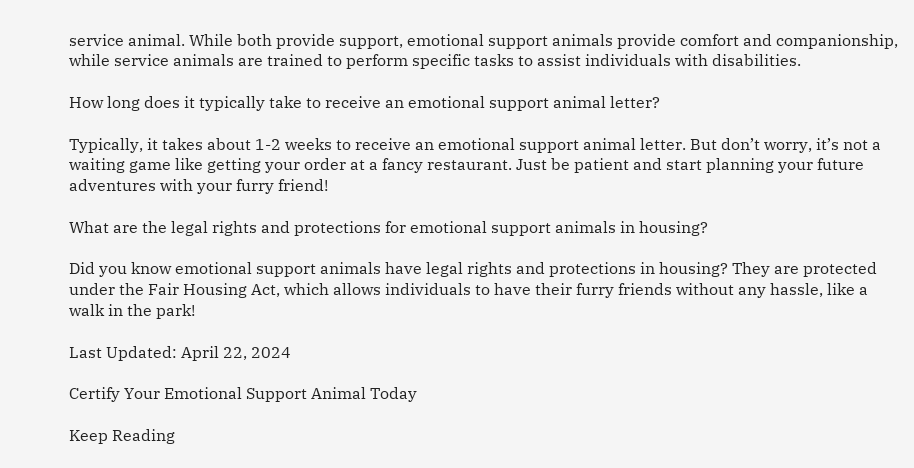service animal. While both provide support, emotional support animals provide comfort and companionship, while service animals are trained to perform specific tasks to assist individuals with disabilities.

How long does it typically take to receive an emotional support animal letter?

Typically, it takes about 1-2 weeks to receive an emotional support animal letter. But don’t worry, it’s not a waiting game like getting your order at a fancy restaurant. Just be patient and start planning your future adventures with your furry friend!

What are the legal rights and protections for emotional support animals in housing?

Did you know emotional support animals have legal rights and protections in housing? They are protected under the Fair Housing Act, which allows individuals to have their furry friends without any hassle, like a walk in the park!

Last Updated: April 22, 2024

Certify Your Emotional Support Animal Today

Keep Reading